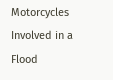Motorcycles Involved in a Flood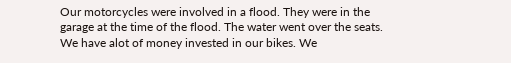Our motorcycles were involved in a flood. They were in the garage at the time of the flood. The water went over the seats. We have alot of money invested in our bikes. We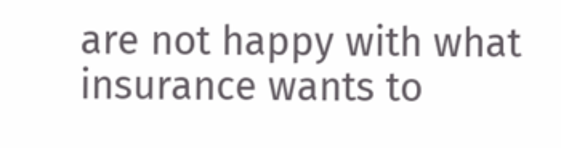are not happy with what insurance wants to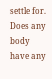settle for. Does any body have any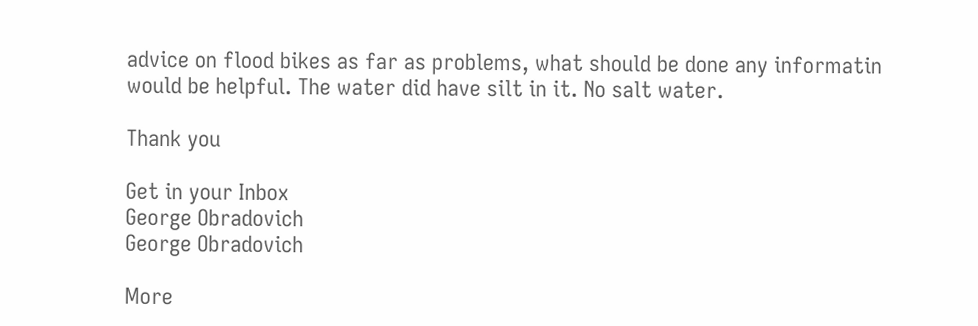advice on flood bikes as far as problems, what should be done any informatin would be helpful. The water did have silt in it. No salt water.

Thank you

Get in your Inbox
George Obradovich
George Obradovich

More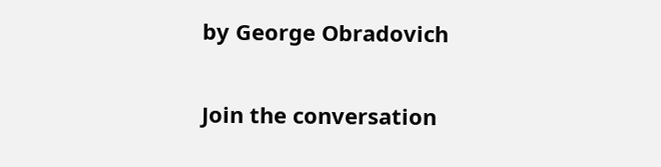by George Obradovich

Join the conversation